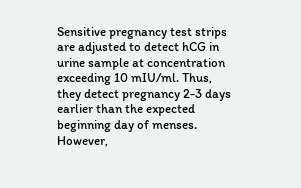Sensitive pregnancy test strips are adjusted to detect hCG in urine sample at concentration exceeding 10 mIU/ml. Thus, they detect pregnancy 2-3 days earlier than the expected beginning day of menses. However,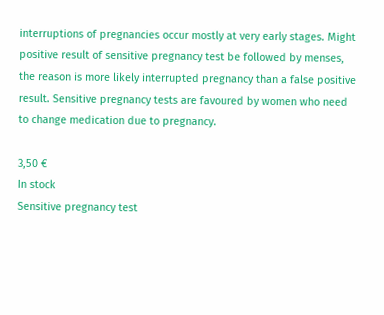interruptions of pregnancies occur mostly at very early stages. Might positive result of sensitive pregnancy test be followed by menses, the reason is more likely interrupted pregnancy than a false positive result. Sensitive pregnancy tests are favoured by women who need to change medication due to pregnancy.

3,50 €
In stock
Sensitive pregnancy test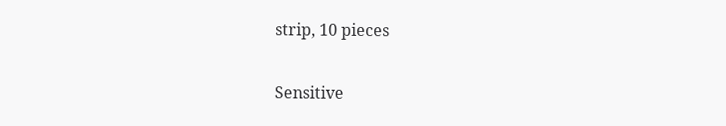strip, 10 pieces

Sensitive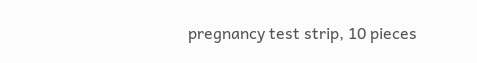pregnancy test strip, 10 pieces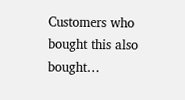Customers who bought this also bought…